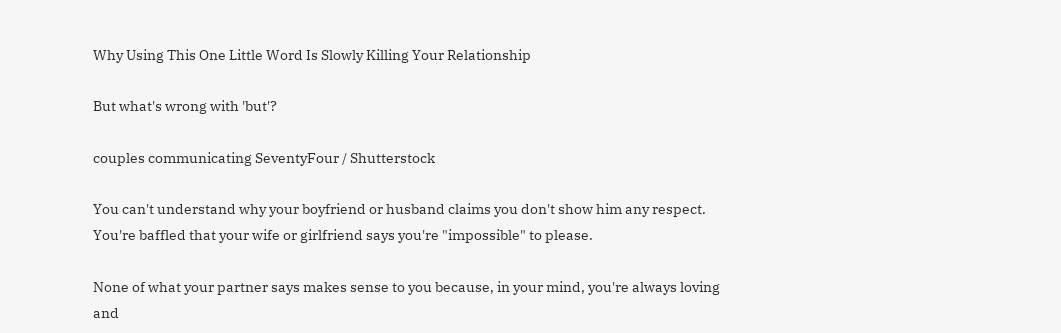Why Using This One Little Word Is Slowly Killing Your Relationship

But what's wrong with 'but'?

couples communicating SeventyFour / Shutterstock

You can't understand why your boyfriend or husband claims you don't show him any respect. You're baffled that your wife or girlfriend says you're "impossible" to please.

None of what your partner says makes sense to you because, in your mind, you're always loving and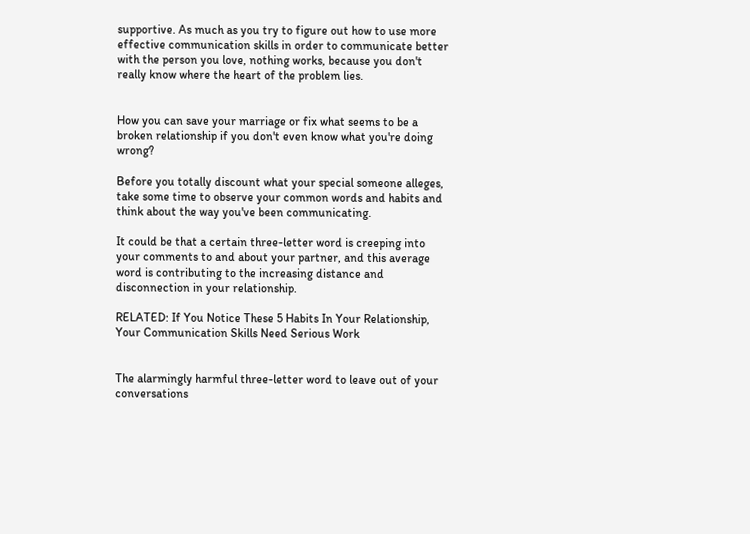supportive. As much as you try to figure out how to use more effective communication skills in order to communicate better with the person you love, nothing works, because you don't really know where the heart of the problem lies.


How you can save your marriage or fix what seems to be a broken relationship if you don't even know what you're doing wrong?

Before you totally discount what your special someone alleges, take some time to observe your common words and habits and think about the way you've been communicating.

It could be that a certain three-letter word is creeping into your comments to and about your partner, and this average word is contributing to the increasing distance and disconnection in your relationship.

RELATED: If You Notice These 5 Habits In Your Relationship, Your Communication Skills Need Serious Work


The alarmingly harmful three-letter word to leave out of your conversations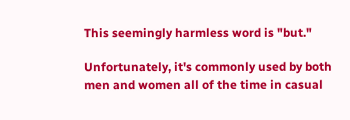This seemingly harmless word is "but."

Unfortunately, it's commonly used by both men and women all of the time in casual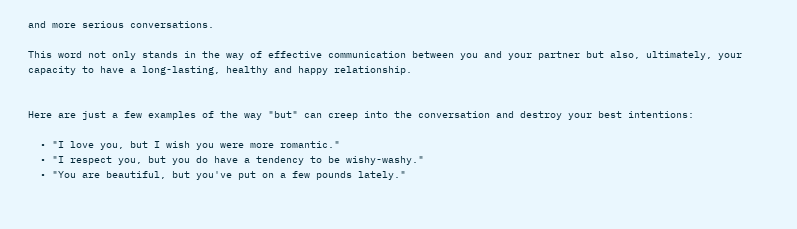and more serious conversations.

This word not only stands in the way of effective communication between you and your partner but also, ultimately, your capacity to have a long-lasting, healthy and happy relationship.


Here are just a few examples of the way "but" can creep into the conversation and destroy your best intentions:

  • "I love you, but I wish you were more romantic."
  • "I respect you, but you do have a tendency to be wishy-washy."
  • "You are beautiful, but you've put on a few pounds lately."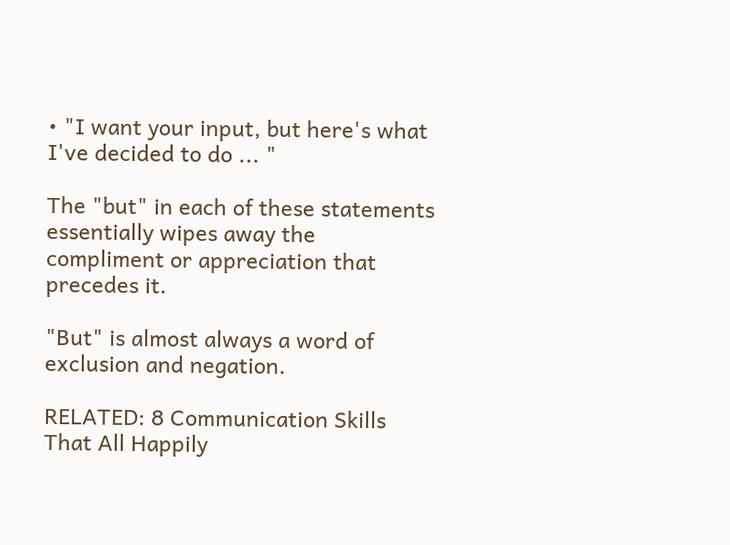• "I want your input, but here's what I've decided to do ... "

The "but" in each of these statements essentially wipes away the compliment or appreciation that precedes it.

"But" is almost always a word of exclusion and negation.

RELATED: 8 Communication Skills That All Happily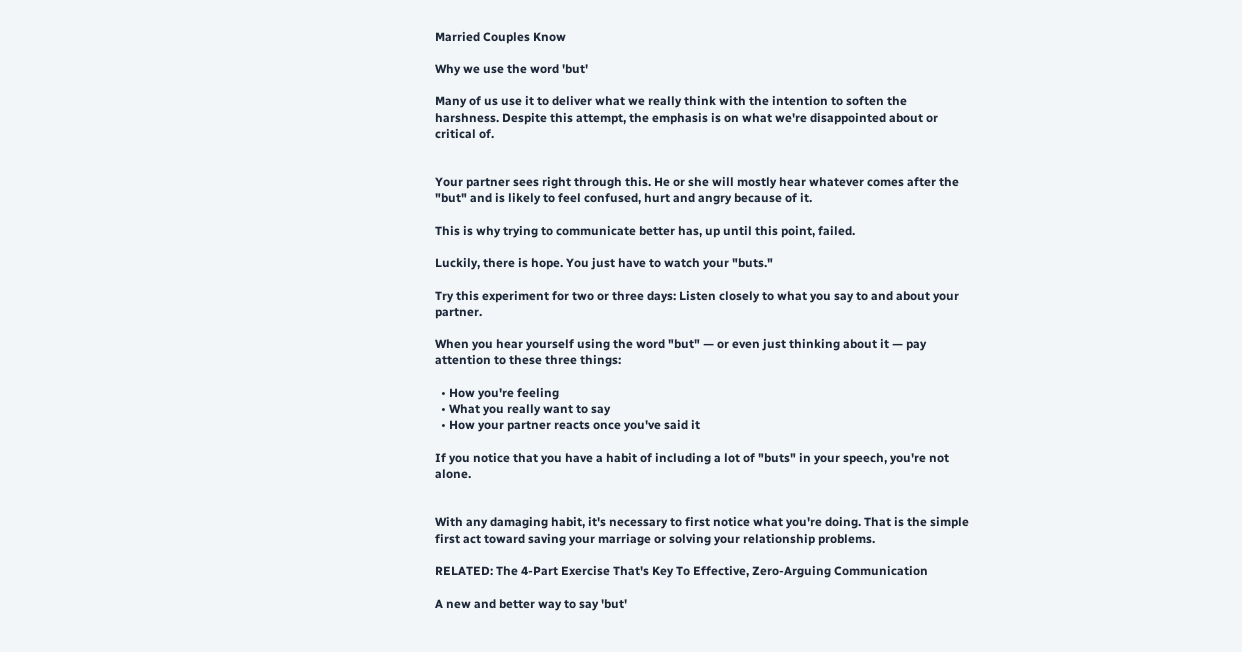Married Couples Know

Why we use the word 'but'

Many of us use it to deliver what we really think with the intention to soften the harshness. Despite this attempt, the emphasis is on what we're disappointed about or critical of.


Your partner sees right through this. He or she will mostly hear whatever comes after the "but" and is likely to feel confused, hurt and angry because of it.

This is why trying to communicate better has, up until this point, failed.

Luckily, there is hope. You just have to watch your "buts."

Try this experiment for two or three days: Listen closely to what you say to and about your partner.

When you hear yourself using the word "but" — or even just thinking about it — pay attention to these three things:

  • How you're feeling
  • What you really want to say
  • How your partner reacts once you've said it

If you notice that you have a habit of including a lot of "buts" in your speech, you're not alone.


With any damaging habit, it's necessary to first notice what you're doing. That is the simple first act toward saving your marriage or solving your relationship problems.

RELATED: The 4-Part Exercise That's Key To Effective, Zero-Arguing Communication

A new and better way to say 'but'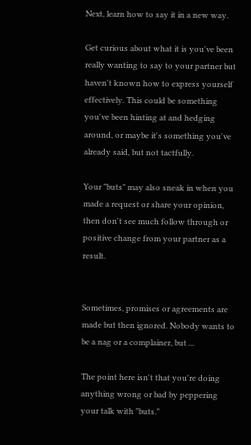Next, learn how to say it in a new way.

Get curious about what it is you've been really wanting to say to your partner but haven't known how to express yourself effectively. This could be something you've been hinting at and hedging around, or maybe it's something you've already said, but not tactfully.

Your "buts" may also sneak in when you made a request or share your opinion, then don't see much follow through or positive change from your partner as a result.


Sometimes, promises or agreements are made but then ignored. Nobody wants to be a nag or a complainer, but ...

The point here isn't that you're doing anything wrong or bad by peppering your talk with "buts."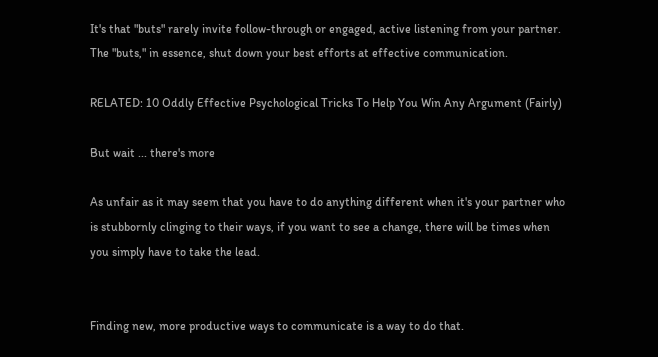It's that "buts" rarely invite follow-through or engaged, active listening from your partner. The "buts," in essence, shut down your best efforts at effective communication.

RELATED: 10 Oddly Effective Psychological Tricks To Help You Win Any Argument (Fairly)

But wait ... there's more

As unfair as it may seem that you have to do anything different when it's your partner who is stubbornly clinging to their ways, if you want to see a change, there will be times when you simply have to take the lead.


Finding new, more productive ways to communicate is a way to do that.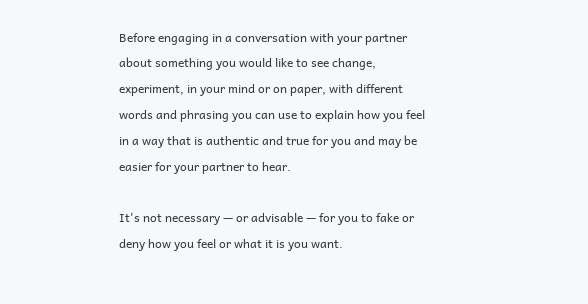Before engaging in a conversation with your partner about something you would like to see change, experiment, in your mind or on paper, with different words and phrasing you can use to explain how you feel in a way that is authentic and true for you and may be easier for your partner to hear.

It's not necessary — or advisable — for you to fake or deny how you feel or what it is you want.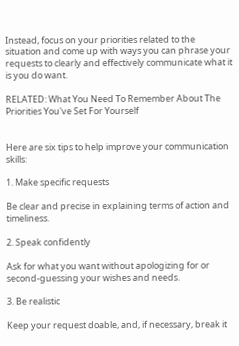Instead, focus on your priorities related to the situation and come up with ways you can phrase your requests to clearly and effectively communicate what it is you do want.

RELATED: What You Need To Remember About The Priorities You've Set For Yourself


Here are six tips to help improve your communication skills:

1. Make specific requests

Be clear and precise in explaining terms of action and timeliness.

2. Speak confidently

Ask for what you want without apologizing for or second-guessing your wishes and needs.

3. Be realistic

Keep your request doable, and, if necessary, break it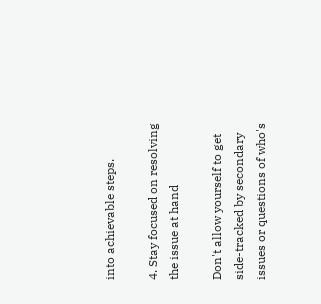into achievable steps.

4. Stay focused on resolving the issue at hand

Don't allow yourself to get side-tracked by secondary issues or questions of who's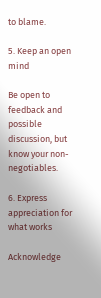to blame.

5. Keep an open mind

Be open to feedback and possible discussion, but know your non-negotiables.

6. Express appreciation for what works

Acknowledge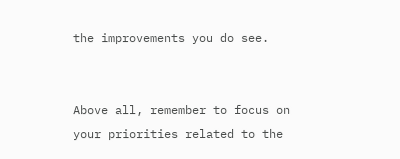the improvements you do see.


Above all, remember to focus on your priorities related to the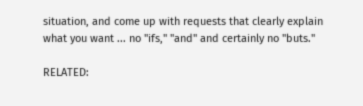situation, and come up with requests that clearly explain what you want ... no "ifs," "and" and certainly no "buts."

RELATED: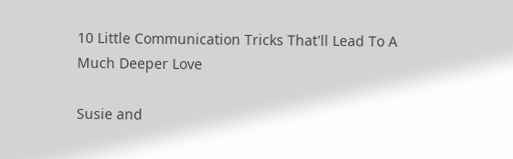10 Little Communication Tricks That'll Lead To A Much Deeper Love

Susie and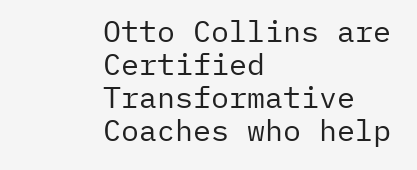Otto Collins are Certified Transformative Coaches who help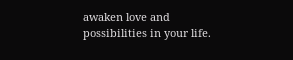awaken love and possibilities in your life.